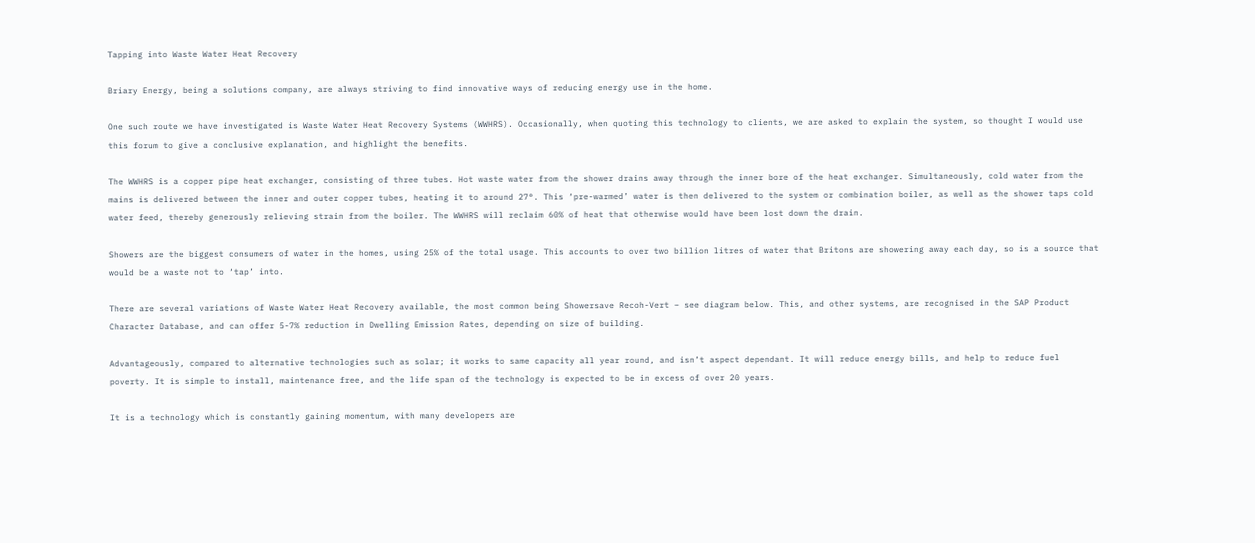Tapping into Waste Water Heat Recovery

Briary Energy, being a solutions company, are always striving to find innovative ways of reducing energy use in the home.

One such route we have investigated is Waste Water Heat Recovery Systems (WWHRS). Occasionally, when quoting this technology to clients, we are asked to explain the system, so thought I would use this forum to give a conclusive explanation, and highlight the benefits.

The WWHRS is a copper pipe heat exchanger, consisting of three tubes. Hot waste water from the shower drains away through the inner bore of the heat exchanger. Simultaneously, cold water from the mains is delivered between the inner and outer copper tubes, heating it to around 27°. This ‘pre-warmed’ water is then delivered to the system or combination boiler, as well as the shower taps cold water feed, thereby generously relieving strain from the boiler. The WWHRS will reclaim 60% of heat that otherwise would have been lost down the drain.

Showers are the biggest consumers of water in the homes, using 25% of the total usage. This accounts to over two billion litres of water that Britons are showering away each day, so is a source that would be a waste not to ‘tap’ into.

There are several variations of Waste Water Heat Recovery available, the most common being Showersave Recoh-Vert – see diagram below. This, and other systems, are recognised in the SAP Product Character Database, and can offer 5-7% reduction in Dwelling Emission Rates, depending on size of building.

Advantageously, compared to alternative technologies such as solar; it works to same capacity all year round, and isn’t aspect dependant. It will reduce energy bills, and help to reduce fuel poverty. It is simple to install, maintenance free, and the life span of the technology is expected to be in excess of over 20 years.

It is a technology which is constantly gaining momentum, with many developers are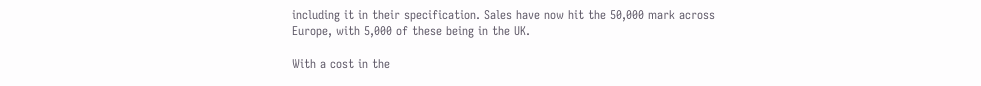including it in their specification. Sales have now hit the 50,000 mark across Europe, with 5,000 of these being in the UK.

With a cost in the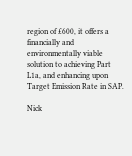region of £600, it offers a financially and environmentally viable solution to achieving Part L1a, and enhancing upon Target Emission Rate in SAP.

Nick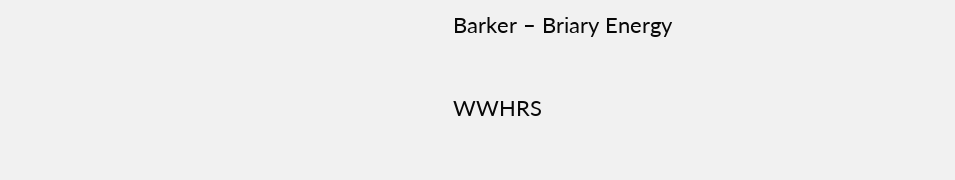Barker – Briary Energy

WWHRS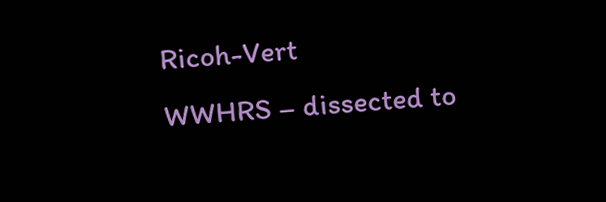Ricoh-Vert
WWHRS – dissected to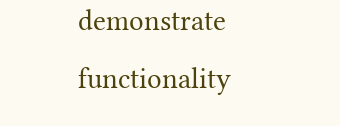demonstrate functionality